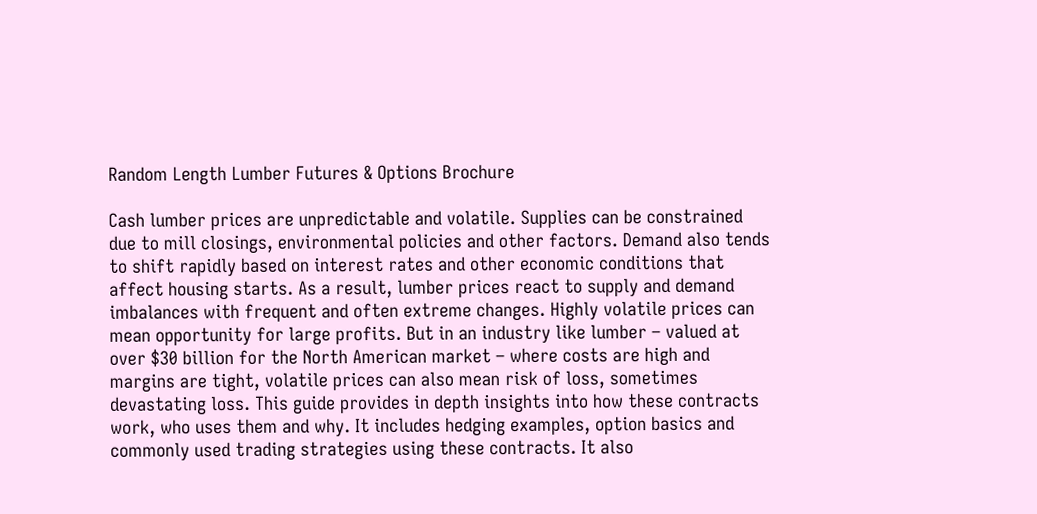Random Length Lumber Futures & Options Brochure

Cash lumber prices are unpredictable and volatile. Supplies can be constrained due to mill closings, environmental policies and other factors. Demand also tends to shift rapidly based on interest rates and other economic conditions that affect housing starts. As a result, lumber prices react to supply and demand imbalances with frequent and often extreme changes. Highly volatile prices can mean opportunity for large profits. But in an industry like lumber – valued at over $30 billion for the North American market – where costs are high and margins are tight, volatile prices can also mean risk of loss, sometimes devastating loss. This guide provides in depth insights into how these contracts work, who uses them and why. It includes hedging examples, option basics and commonly used trading strategies using these contracts. It also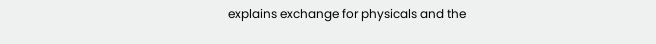explains exchange for physicals and the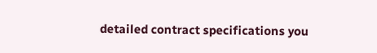detailed contract specifications you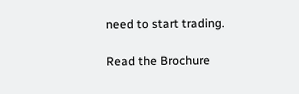need to start trading.

Read the Brochure